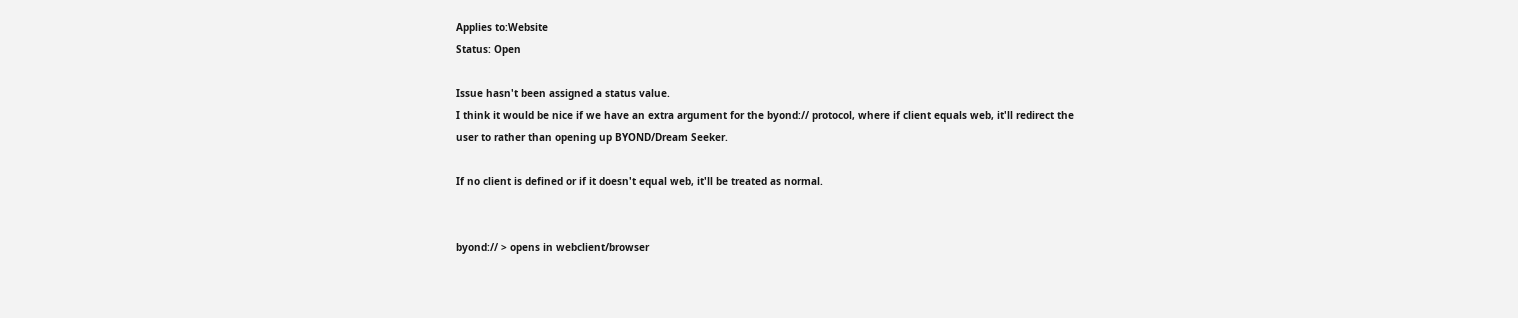Applies to:Website
Status: Open

Issue hasn't been assigned a status value.
I think it would be nice if we have an extra argument for the byond:// protocol, where if client equals web, it'll redirect the user to rather than opening up BYOND/Dream Seeker.

If no client is defined or if it doesn't equal web, it'll be treated as normal.


byond:// > opens in webclient/browser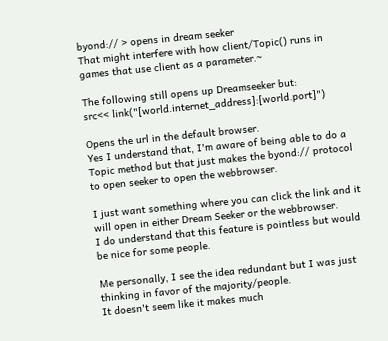byond:// > opens in dream seeker
That might interfere with how client/Topic() runs in games that use client as a parameter.~

The following still opens up Dreamseeker but:
src<< link("[world.internet_address]:[world.port]")

Opens the url in the default browser.
Yes I understand that, I'm aware of being able to do a Topic method but that just makes the byond:// protocol to open seeker to open the webbrowser.

I just want something where you can click the link and it will open in either Dream Seeker or the webbrowser.
I do understand that this feature is pointless but would be nice for some people.

Me personally, I see the idea redundant but I was just thinking in favor of the majority/people.
It doesn't seem like it makes much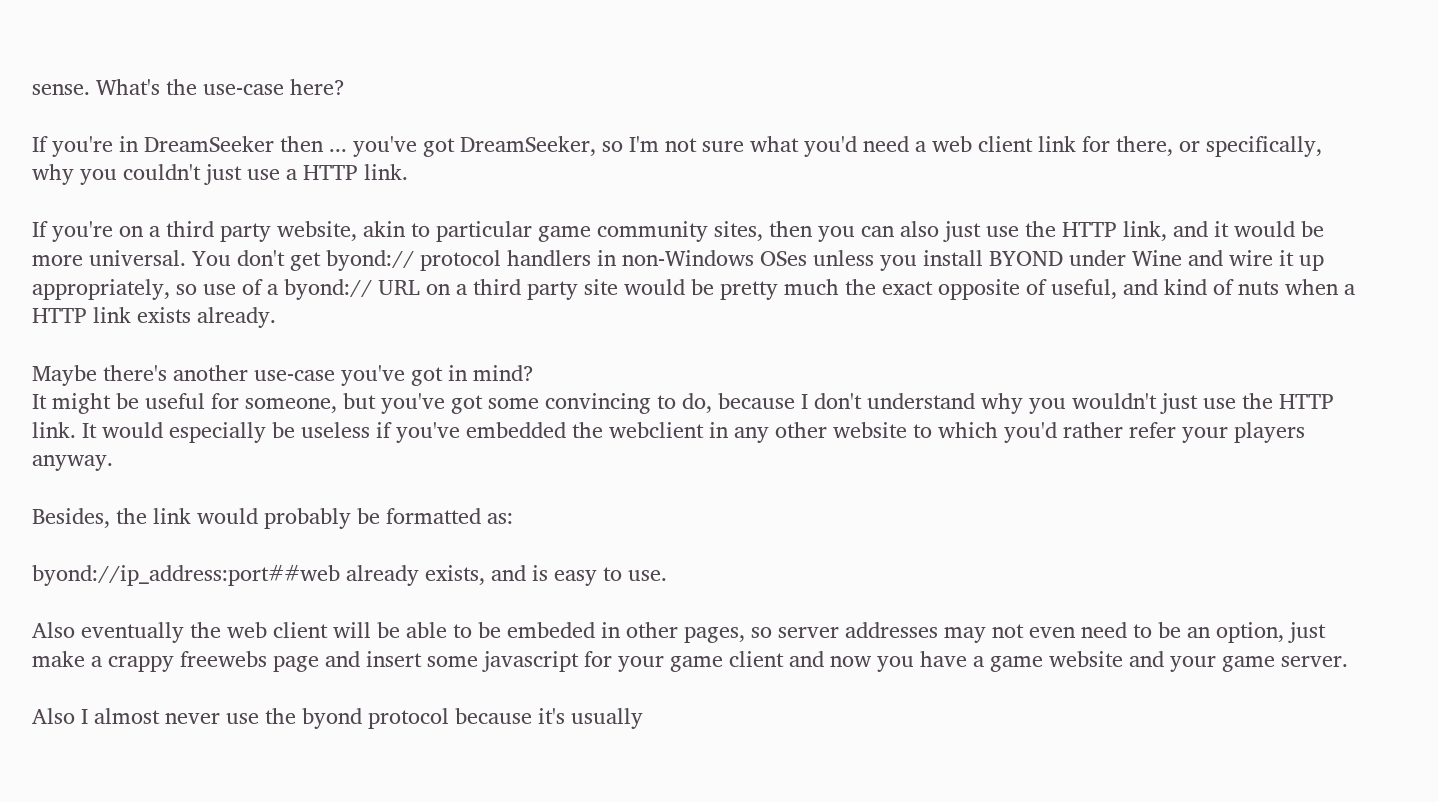sense. What's the use-case here?

If you're in DreamSeeker then ... you've got DreamSeeker, so I'm not sure what you'd need a web client link for there, or specifically, why you couldn't just use a HTTP link.

If you're on a third party website, akin to particular game community sites, then you can also just use the HTTP link, and it would be more universal. You don't get byond:// protocol handlers in non-Windows OSes unless you install BYOND under Wine and wire it up appropriately, so use of a byond:// URL on a third party site would be pretty much the exact opposite of useful, and kind of nuts when a HTTP link exists already.

Maybe there's another use-case you've got in mind?
It might be useful for someone, but you've got some convincing to do, because I don't understand why you wouldn't just use the HTTP link. It would especially be useless if you've embedded the webclient in any other website to which you'd rather refer your players anyway.

Besides, the link would probably be formatted as:

byond://ip_address:port##web already exists, and is easy to use.

Also eventually the web client will be able to be embeded in other pages, so server addresses may not even need to be an option, just make a crappy freewebs page and insert some javascript for your game client and now you have a game website and your game server.

Also I almost never use the byond protocol because it's usually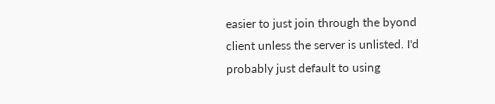easier to just join through the byond client unless the server is unlisted. I'd probably just default to using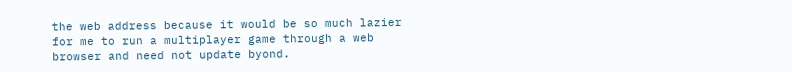the web address because it would be so much lazier for me to run a multiplayer game through a web browser and need not update byond.